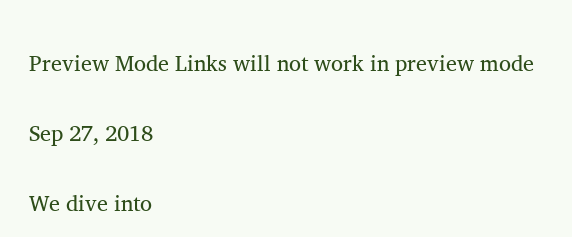Preview Mode Links will not work in preview mode

Sep 27, 2018

We dive into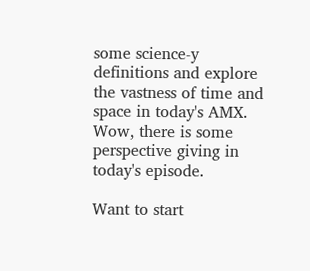some science-y definitions and explore the vastness of time and space in today's AMX. Wow, there is some perspective giving in today's episode.

Want to start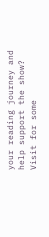your reading journey and help support the show? Visit for some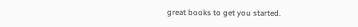great books to get you started.